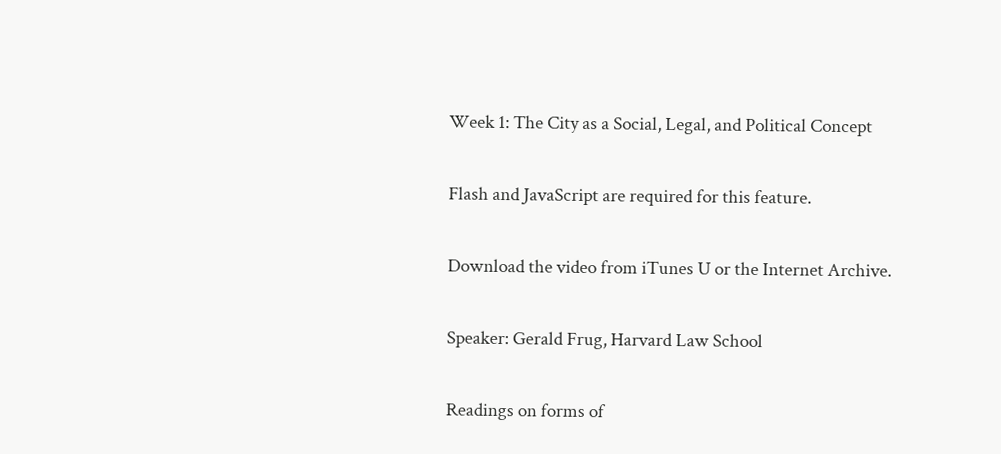Week 1: The City as a Social, Legal, and Political Concept

Flash and JavaScript are required for this feature.

Download the video from iTunes U or the Internet Archive.

Speaker: Gerald Frug, Harvard Law School

Readings on forms of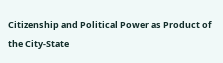Citizenship and Political Power as Product of the City-State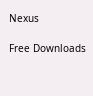Nexus

Free Downloads